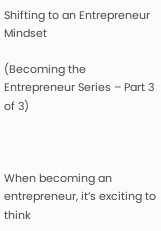Shifting to an Entrepreneur Mindset

(Becoming the Entrepreneur Series – Part 3 of 3)



When becoming an entrepreneur, it’s exciting to think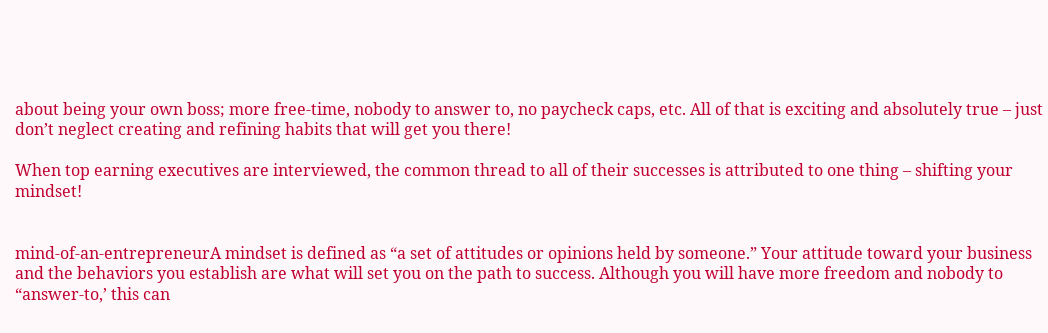about being your own boss; more free-time, nobody to answer to, no paycheck caps, etc. All of that is exciting and absolutely true – just don’t neglect creating and refining habits that will get you there!

When top earning executives are interviewed, the common thread to all of their successes is attributed to one thing – shifting your mindset!


mind-of-an-entrepreneurA mindset is defined as “a set of attitudes or opinions held by someone.” Your attitude toward your business and the behaviors you establish are what will set you on the path to success. Although you will have more freedom and nobody to “answer-to,’ this can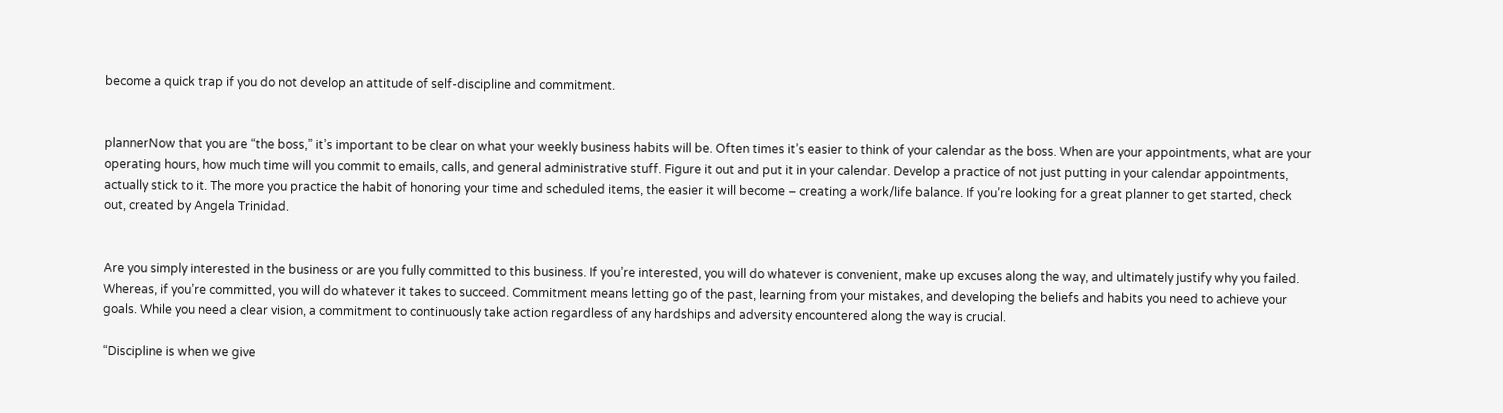become a quick trap if you do not develop an attitude of self-discipline and commitment.


plannerNow that you are “the boss,” it’s important to be clear on what your weekly business habits will be. Often times it’s easier to think of your calendar as the boss. When are your appointments, what are your operating hours, how much time will you commit to emails, calls, and general administrative stuff. Figure it out and put it in your calendar. Develop a practice of not just putting in your calendar appointments, actually stick to it. The more you practice the habit of honoring your time and scheduled items, the easier it will become – creating a work/life balance. If you’re looking for a great planner to get started, check out, created by Angela Trinidad.


Are you simply interested in the business or are you fully committed to this business. If you’re interested, you will do whatever is convenient, make up excuses along the way, and ultimately justify why you failed. Whereas, if you’re committed, you will do whatever it takes to succeed. Commitment means letting go of the past, learning from your mistakes, and developing the beliefs and habits you need to achieve your goals. While you need a clear vision, a commitment to continuously take action regardless of any hardships and adversity encountered along the way is crucial.

“Discipline is when we give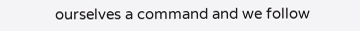ourselves a command and we follow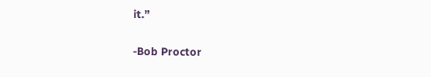it.”

-Bob Proctor